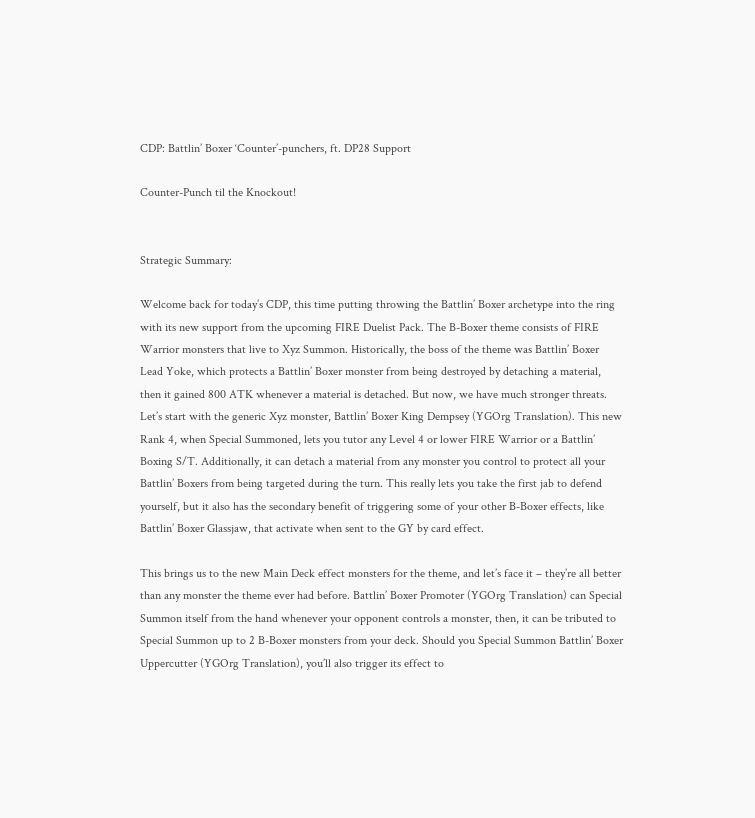CDP: Battlin’ Boxer ‘Counter’-punchers, ft. DP28 Support

Counter-Punch til the Knockout!


Strategic Summary:

Welcome back for today’s CDP, this time putting throwing the Battlin’ Boxer archetype into the ring with its new support from the upcoming FIRE Duelist Pack. The B-Boxer theme consists of FIRE Warrior monsters that live to Xyz Summon. Historically, the boss of the theme was Battlin’ Boxer Lead Yoke, which protects a Battlin’ Boxer monster from being destroyed by detaching a material, then it gained 800 ATK whenever a material is detached. But now, we have much stronger threats. Let’s start with the generic Xyz monster, Battlin’ Boxer King Dempsey (YGOrg Translation). This new Rank 4, when Special Summoned, lets you tutor any Level 4 or lower FIRE Warrior or a Battlin’ Boxing S/T. Additionally, it can detach a material from any monster you control to protect all your Battlin’ Boxers from being targeted during the turn. This really lets you take the first jab to defend yourself, but it also has the secondary benefit of triggering some of your other B-Boxer effects, like Battlin’ Boxer Glassjaw, that activate when sent to the GY by card effect.

This brings us to the new Main Deck effect monsters for the theme, and let’s face it – they’re all better than any monster the theme ever had before. Battlin’ Boxer Promoter (YGOrg Translation) can Special Summon itself from the hand whenever your opponent controls a monster, then, it can be tributed to Special Summon up to 2 B-Boxer monsters from your deck. Should you Special Summon Battlin’ Boxer Uppercutter (YGOrg Translation), you’ll also trigger its effect to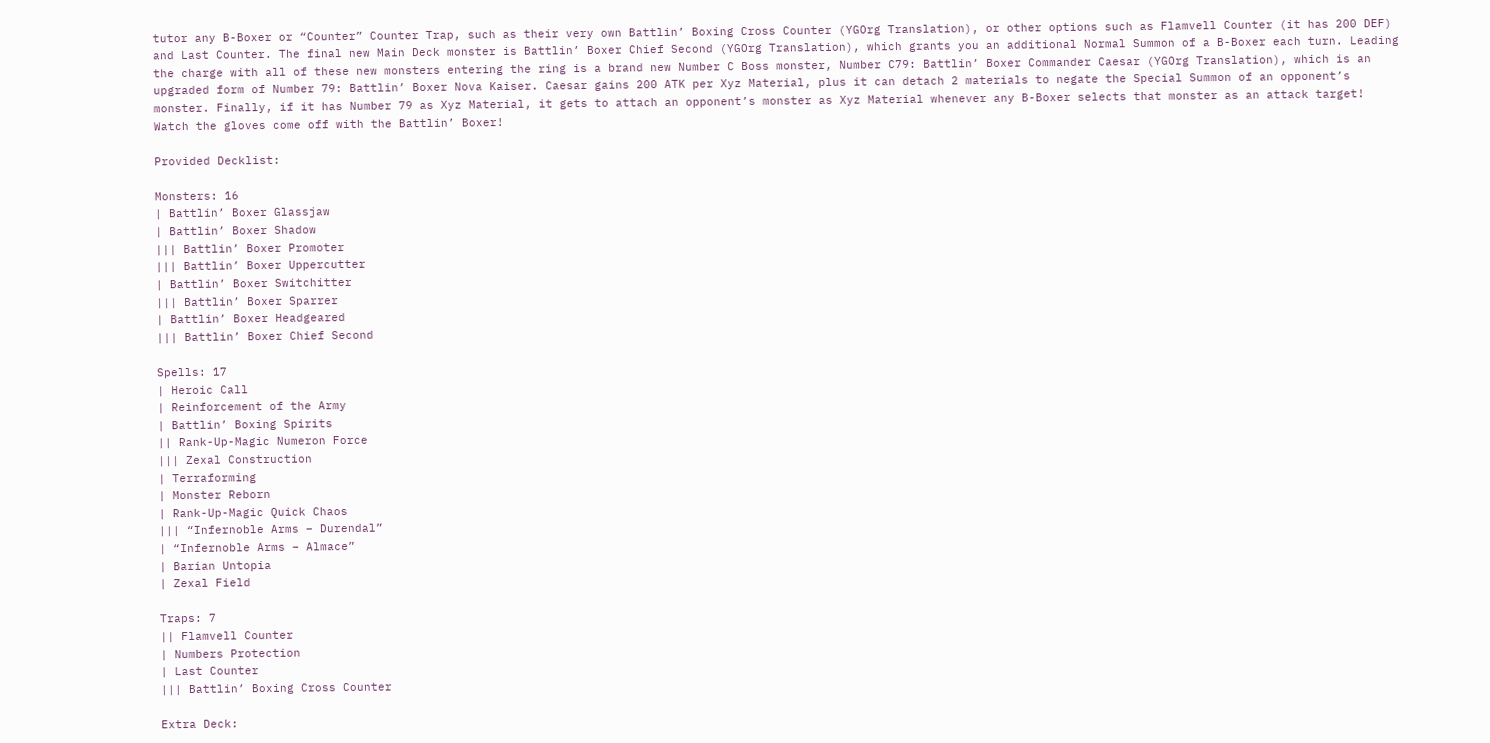tutor any B-Boxer or “Counter” Counter Trap, such as their very own Battlin’ Boxing Cross Counter (YGOrg Translation), or other options such as Flamvell Counter (it has 200 DEF) and Last Counter. The final new Main Deck monster is Battlin’ Boxer Chief Second (YGOrg Translation), which grants you an additional Normal Summon of a B-Boxer each turn. Leading the charge with all of these new monsters entering the ring is a brand new Number C Boss monster, Number C79: Battlin’ Boxer Commander Caesar (YGOrg Translation), which is an upgraded form of Number 79: Battlin’ Boxer Nova Kaiser. Caesar gains 200 ATK per Xyz Material, plus it can detach 2 materials to negate the Special Summon of an opponent’s monster. Finally, if it has Number 79 as Xyz Material, it gets to attach an opponent’s monster as Xyz Material whenever any B-Boxer selects that monster as an attack target! Watch the gloves come off with the Battlin’ Boxer!

Provided Decklist:

Monsters: 16
| Battlin’ Boxer Glassjaw
| Battlin’ Boxer Shadow
||| Battlin’ Boxer Promoter
||| Battlin’ Boxer Uppercutter
| Battlin’ Boxer Switchitter
||| Battlin’ Boxer Sparrer
| Battlin’ Boxer Headgeared
||| Battlin’ Boxer Chief Second

Spells: 17
| Heroic Call
| Reinforcement of the Army
| Battlin’ Boxing Spirits
|| Rank-Up-Magic Numeron Force
||| Zexal Construction
| Terraforming
| Monster Reborn
| Rank-Up-Magic Quick Chaos
||| “Infernoble Arms – Durendal”
| “Infernoble Arms – Almace”
| Barian Untopia
| Zexal Field

Traps: 7
|| Flamvell Counter
| Numbers Protection
| Last Counter
||| Battlin’ Boxing Cross Counter

Extra Deck: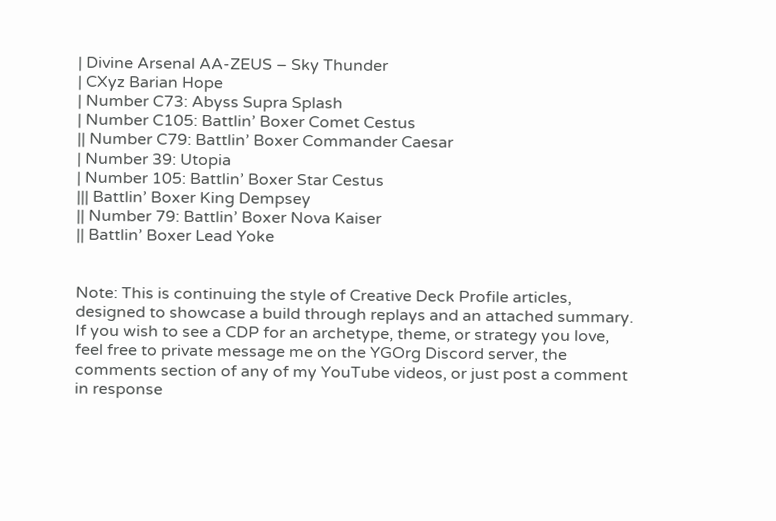| Divine Arsenal AA-ZEUS – Sky Thunder
| CXyz Barian Hope
| Number C73: Abyss Supra Splash
| Number C105: Battlin’ Boxer Comet Cestus
|| Number C79: Battlin’ Boxer Commander Caesar
| Number 39: Utopia
| Number 105: Battlin’ Boxer Star Cestus
||| Battlin’ Boxer King Dempsey
|| Number 79: Battlin’ Boxer Nova Kaiser
|| Battlin’ Boxer Lead Yoke


Note: This is continuing the style of Creative Deck Profile articles, designed to showcase a build through replays and an attached summary. If you wish to see a CDP for an archetype, theme, or strategy you love, feel free to private message me on the YGOrg Discord server, the comments section of any of my YouTube videos, or just post a comment in response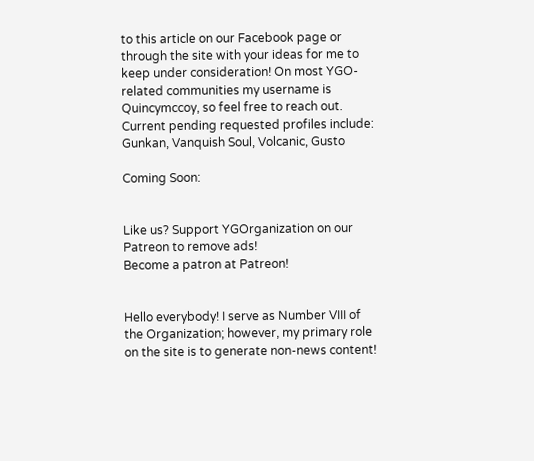to this article on our Facebook page or through the site with your ideas for me to keep under consideration! On most YGO-related communities my username is Quincymccoy, so feel free to reach out. Current pending requested profiles include: Gunkan, Vanquish Soul, Volcanic, Gusto

Coming Soon:


Like us? Support YGOrganization on our Patreon to remove ads!
Become a patron at Patreon!


Hello everybody! I serve as Number VIII of the Organization; however, my primary role on the site is to generate non-news content!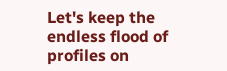Let's keep the endless flood of profiles on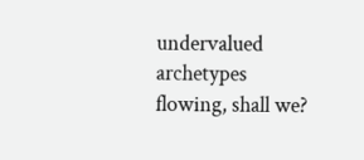undervalued archetypes flowing, shall we?